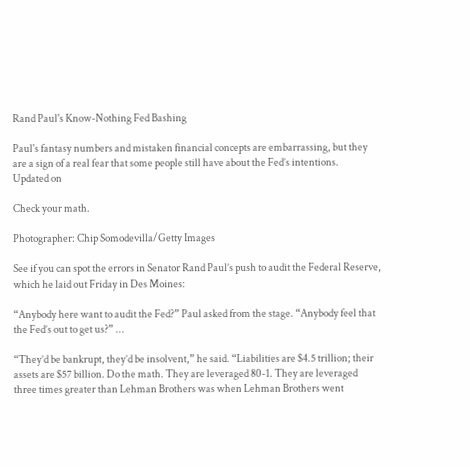Rand Paul's Know-Nothing Fed Bashing

Paul's fantasy numbers and mistaken financial concepts are embarrassing, but they are a sign of a real fear that some people still have about the Fed’s intentions.
Updated on

Check your math.

Photographer: Chip Somodevilla/Getty Images

See if you can spot the errors in Senator Rand Paul’s push to audit the Federal Reserve, which he laid out Friday in Des Moines:

“Anybody here want to audit the Fed?” Paul asked from the stage. “Anybody feel that the Fed’s out to get us?” ...

“They’d be bankrupt, they’d be insolvent,” he said. “Liabilities are $4.5 trillion; their assets are $57 billion. Do the math. They are leveraged 80-1. They are leveraged three times greater than Lehman Brothers was when Lehman Brothers went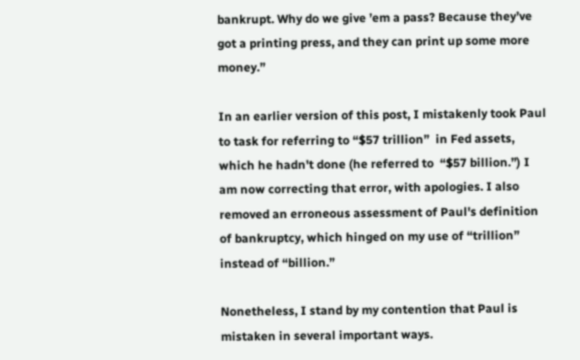bankrupt. Why do we give ’em a pass? Because they’ve got a printing press, and they can print up some more money.”

In an earlier version of this post, I mistakenly took Paul to task for referring to “$57 trillion”  in Fed assets, which he hadn't done (he referred to  “$57 billion.”) I am now correcting that error, with apologies. I also removed an erroneous assessment of Paul's definition of bankruptcy, which hinged on my use of “trillion”  instead of “billion.”

Nonetheless, I stand by my contention that Paul is mistaken in several important ways.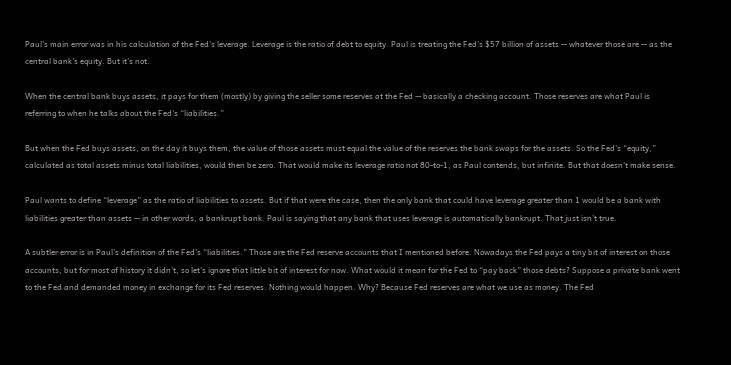Paul’s main error was in his calculation of the Fed's leverage. Leverage is the ratio of debt to equity. Paul is treating the Fed’s $57 billion of assets -- whatever those are -- as the central bank’s equity. But it’s not.

When the central bank buys assets, it pays for them (mostly) by giving the seller some reserves at the Fed -- basically a checking account. Those reserves are what Paul is referring to when he talks about the Fed's “liabilities.”

But when the Fed buys assets, on the day it buys them, the value of those assets must equal the value of the reserves the bank swaps for the assets. So the Fed’s “equity,” calculated as total assets minus total liabilities, would then be zero. That would make its leverage ratio not 80-to-1, as Paul contends, but infinite. But that doesn’t make sense.

Paul wants to define “leverage” as the ratio of liabilities to assets. But if that were the case, then the only bank that could have leverage greater than 1 would be a bank with liabilities greater than assets -- in other words, a bankrupt bank. Paul is saying that any bank that uses leverage is automatically bankrupt. That just isn’t true.

A subtler error is in Paul’s definition of the Fed’s “liabilities.” Those are the Fed reserve accounts that I mentioned before. Nowadays the Fed pays a tiny bit of interest on those accounts, but for most of history it didn’t, so let’s ignore that little bit of interest for now. What would it mean for the Fed to “pay back” those debts? Suppose a private bank went to the Fed and demanded money in exchange for its Fed reserves. Nothing would happen. Why? Because Fed reserves are what we use as money. The Fed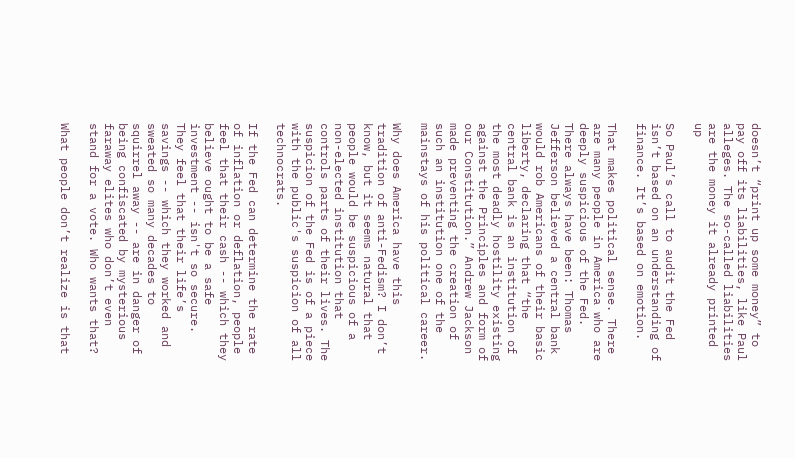doesn’t “print up some money” to pay off its liabilities, like Paul alleges. The so-called liabilities are the money it already printed up

So Paul’s call to audit the Fed isn’t based on an understanding of finance. It’s based on emotion.

That makes political sense. There are many people in America who are deeply suspicious of the Fed. There always have been: Thomas Jefferson believed a central bank would rob Americans of their basic liberty, declaring that “the central bank is an institution of the most deadly hostility existing against the Principles and form of our Constitution.” Andrew Jackson made preventing the creation of such an institution one of the mainstays of his political career.

Why does America have this tradition of anti-Fedism? I don’t know, but it seems natural that people would be suspicious of a non-elected institution that controls parts of their lives. The suspicion of the Fed is of a piece with the public's suspicion of all technocrats.

If the Fed can determine the rate of inflation or deflation, people feel that their cash -- which they believe ought to be a safe investment -- isn't so secure. They feel that their life’s savings -- which they worked and sweated so many decades to squirrel away -- are in danger of being confiscated by mysterious faraway elites who don’t even stand for a vote. Who wants that?

What people don’t realize is that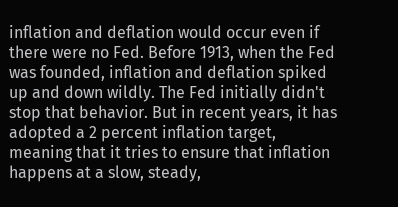inflation and deflation would occur even if there were no Fed. Before 1913, when the Fed was founded, inflation and deflation spiked up and down wildly. The Fed initially didn't stop that behavior. But in recent years, it has adopted a 2 percent inflation target, meaning that it tries to ensure that inflation happens at a slow, steady,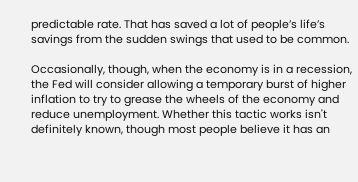predictable rate. That has saved a lot of people’s life’s savings from the sudden swings that used to be common.

Occasionally, though, when the economy is in a recession, the Fed will consider allowing a temporary burst of higher inflation to try to grease the wheels of the economy and reduce unemployment. Whether this tactic works isn't definitely known, though most people believe it has an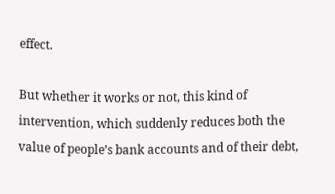effect.

But whether it works or not, this kind of intervention, which suddenly reduces both the value of people’s bank accounts and of their debt,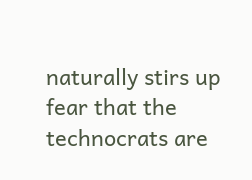naturally stirs up fear that the technocrats are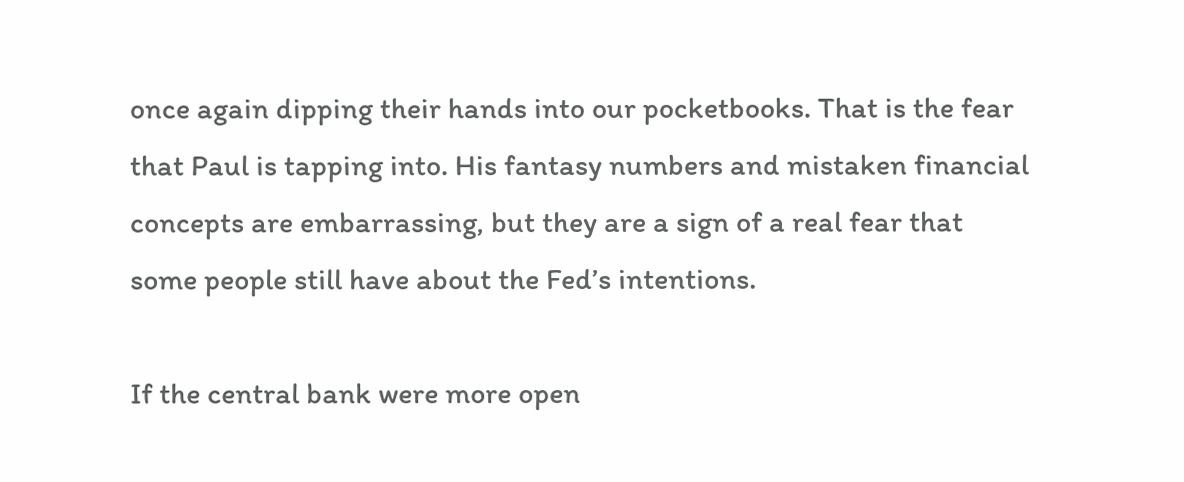once again dipping their hands into our pocketbooks. That is the fear that Paul is tapping into. His fantasy numbers and mistaken financial concepts are embarrassing, but they are a sign of a real fear that some people still have about the Fed’s intentions.

If the central bank were more open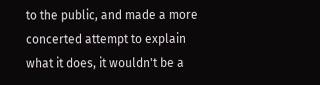to the public, and made a more concerted attempt to explain what it does, it wouldn't be a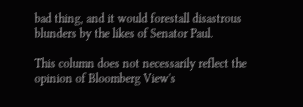bad thing, and it would forestall disastrous blunders by the likes of Senator Paul.

This column does not necessarily reflect the opinion of Bloomberg View's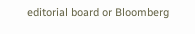editorial board or Bloomberg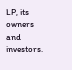LP, its owners and investors.